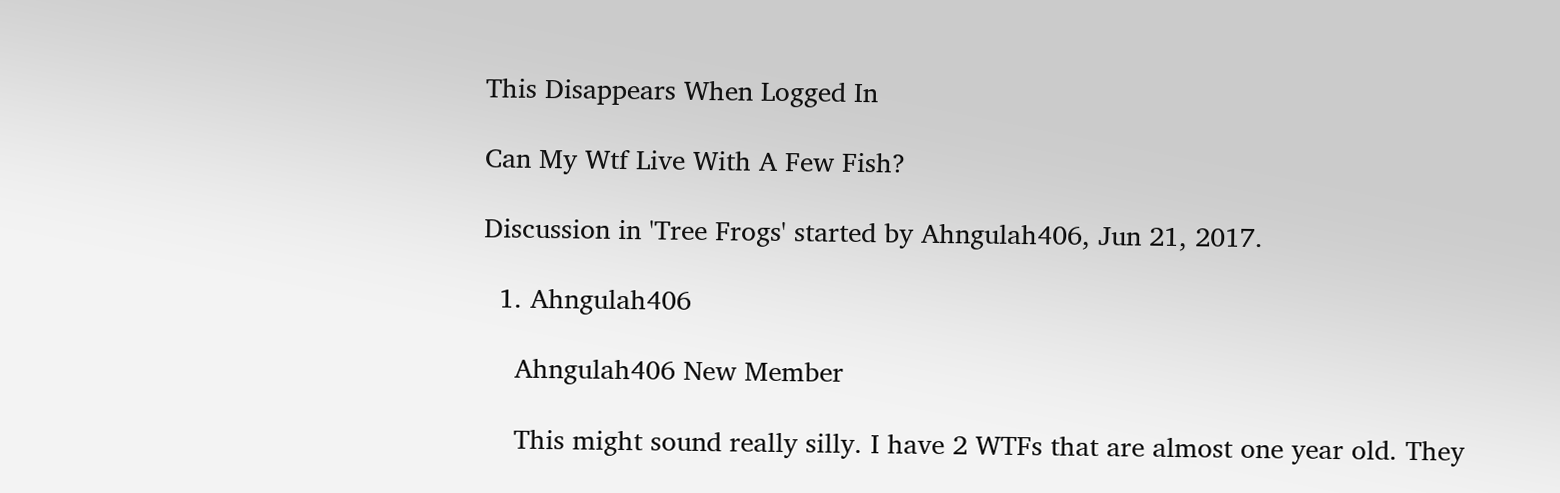This Disappears When Logged In

Can My Wtf Live With A Few Fish?

Discussion in 'Tree Frogs' started by Ahngulah406, Jun 21, 2017.

  1. Ahngulah406

    Ahngulah406 New Member

    This might sound really silly. I have 2 WTFs that are almost one year old. They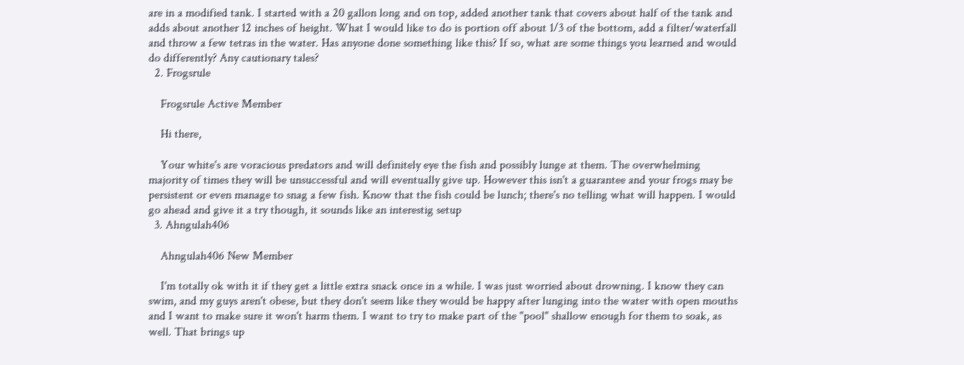are in a modified tank. I started with a 20 gallon long and on top, added another tank that covers about half of the tank and adds about another 12 inches of height. What I would like to do is portion off about 1/3 of the bottom, add a filter/waterfall and throw a few tetras in the water. Has anyone done something like this? If so, what are some things you learned and would do differently? Any cautionary tales?
  2. Frogsrule

    Frogsrule Active Member

    Hi there,

    Your white's are voracious predators and will definitely eye the fish and possibly lunge at them. The overwhelming majority of times they will be unsuccessful and will eventually give up. However this isn't a guarantee and your frogs may be persistent or even manage to snag a few fish. Know that the fish could be lunch; there's no telling what will happen. I would go ahead and give it a try though, it sounds like an interestig setup
  3. Ahngulah406

    Ahngulah406 New Member

    I'm totally ok with it if they get a little extra snack once in a while. I was just worried about drowning. I know they can swim, and my guys aren't obese, but they don't seem like they would be happy after lunging into the water with open mouths and I want to make sure it won't harm them. I want to try to make part of the "pool" shallow enough for them to soak, as well. That brings up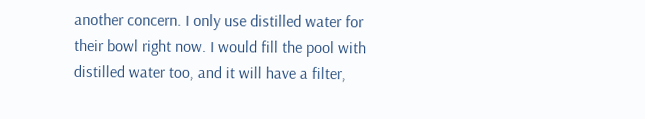another concern. I only use distilled water for their bowl right now. I would fill the pool with distilled water too, and it will have a filter,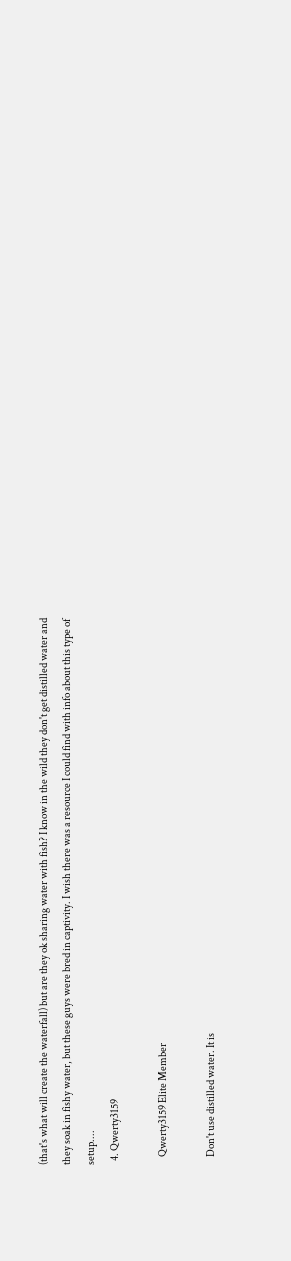(that's what will create the waterfall) but are they ok sharing water with fish? I know in the wild they don't get distilled water and they soak in fishy water, but these guys were bred in captivity. I wish there was a resource I could find with info about this type of setup....
  4. Qwerty3159

    Qwerty3159 Elite Member

    Don't use distilled water. It is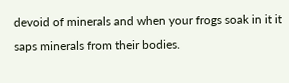devoid of minerals and when your frogs soak in it it saps minerals from their bodies.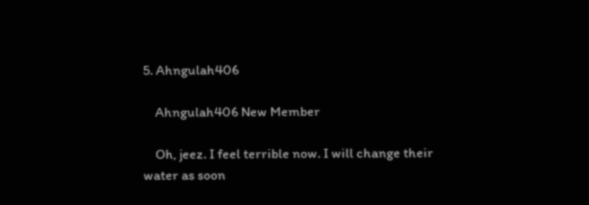5. Ahngulah406

    Ahngulah406 New Member

    Oh, jeez. I feel terrible now. I will change their water as soon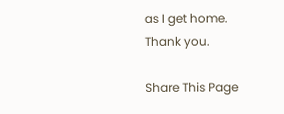as I get home. Thank you.

Share This Page